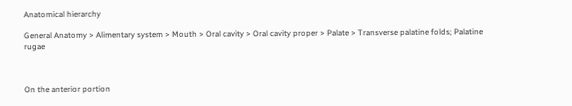Anatomical hierarchy

General Anatomy > Alimentary system > Mouth > Oral cavity > Oral cavity proper > Palate > Transverse palatine folds; Palatine rugae



On the anterior portion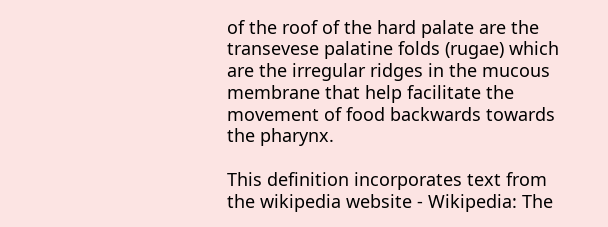of the roof of the hard palate are the transevese palatine folds (rugae) which are the irregular ridges in the mucous membrane that help facilitate the movement of food backwards towards the pharynx.

This definition incorporates text from the wikipedia website - Wikipedia: The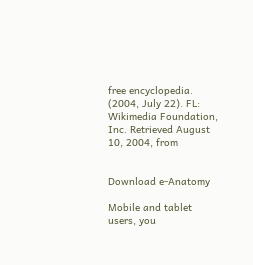free encyclopedia. (2004, July 22). FL: Wikimedia Foundation, Inc. Retrieved August 10, 2004, from


Download e-Anatomy

Mobile and tablet users, you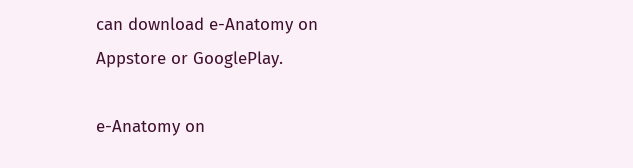can download e-Anatomy on Appstore or GooglePlay.

e-Anatomy on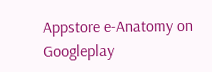Appstore e-Anatomy on Googleplay